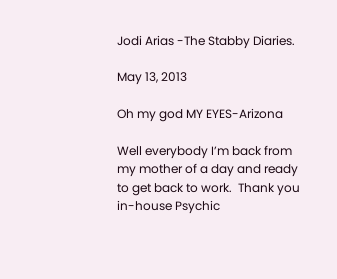Jodi Arias -The Stabby Diaries.

May 13, 2013

Oh my god MY EYES-Arizona

Well everybody I’m back from my mother of a day and ready to get back to work.  Thank you in-house Psychic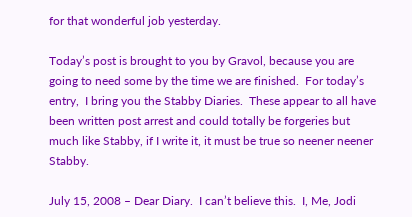for that wonderful job yesterday.

Today’s post is brought to you by Gravol, because you are going to need some by the time we are finished.  For today’s entry,  I bring you the Stabby Diaries.  These appear to all have been written post arrest and could totally be forgeries but much like Stabby, if I write it, it must be true so neener neener Stabby.

July 15, 2008 – Dear Diary.  I can’t believe this.  I, Me, Jodi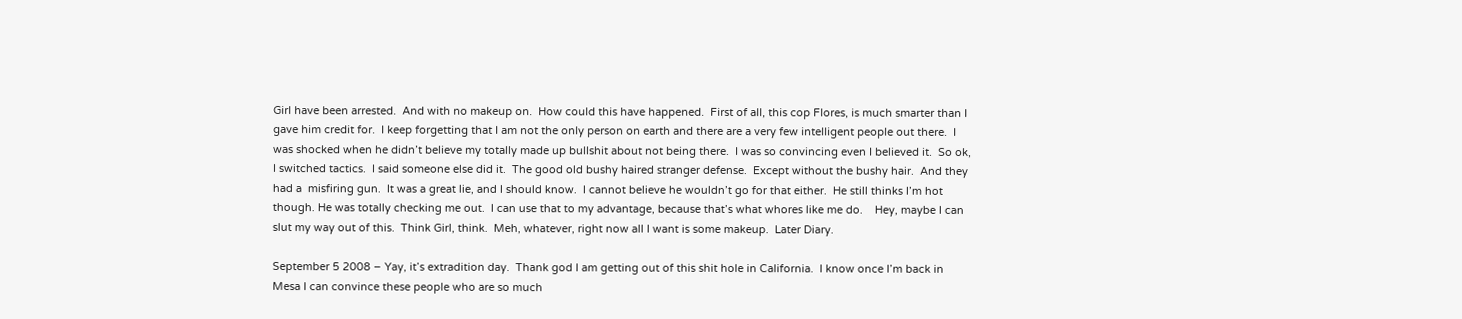Girl have been arrested.  And with no makeup on.  How could this have happened.  First of all, this cop Flores, is much smarter than I gave him credit for.  I keep forgetting that I am not the only person on earth and there are a very few intelligent people out there.  I was shocked when he didn’t believe my totally made up bullshit about not being there.  I was so convincing even I believed it.  So ok, I switched tactics.  I said someone else did it.  The good old bushy haired stranger defense.  Except without the bushy hair.  And they had a  misfiring gun.  It was a great lie, and I should know.  I cannot believe he wouldn’t go for that either.  He still thinks I’m hot though. He was totally checking me out.  I can use that to my advantage, because that’s what whores like me do.    Hey, maybe I can slut my way out of this.  Think Girl, think.  Meh, whatever, right now all I want is some makeup.  Later Diary.

September 5 2008 – Yay, it’s extradition day.  Thank god I am getting out of this shit hole in California.  I know once I’m back in Mesa I can convince these people who are so much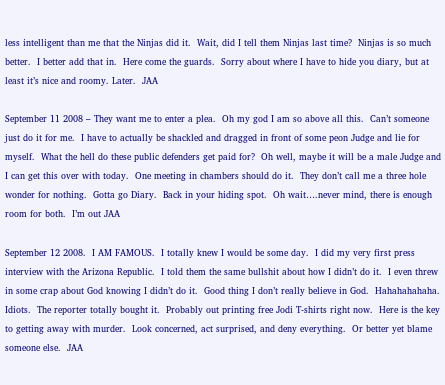less intelligent than me that the Ninjas did it.  Wait, did I tell them Ninjas last time?  Ninjas is so much better.  I better add that in.  Here come the guards.  Sorry about where I have to hide you diary, but at least it’s nice and roomy. Later.  JAA

September 11 2008 – They want me to enter a plea.  Oh my god I am so above all this.  Can’t someone just do it for me.  I have to actually be shackled and dragged in front of some peon Judge and lie for myself.  What the hell do these public defenders get paid for?  Oh well, maybe it will be a male Judge and I can get this over with today.  One meeting in chambers should do it.  They don’t call me a three hole wonder for nothing.  Gotta go Diary.  Back in your hiding spot.  Oh wait….never mind, there is enough room for both.  I’m out JAA

September 12 2008.  I AM FAMOUS.  I totally knew I would be some day.  I did my very first press interview with the Arizona Republic.  I told them the same bullshit about how I didn’t do it.  I even threw in some crap about God knowing I didn’t do it.  Good thing I don’t really believe in God.  Hahahahahaha.  Idiots.  The reporter totally bought it.  Probably out printing free Jodi T-shirts right now.  Here is the key to getting away with murder.  Look concerned, act surprised, and deny everything.  Or better yet blame someone else.  JAA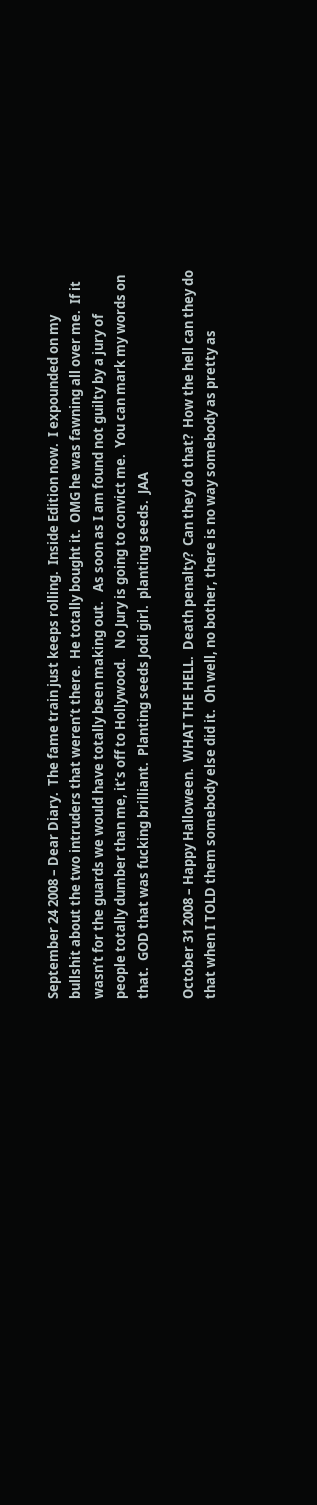September 24 2008 – Dear Diary.  The fame train just keeps rolling.  Inside Edition now.  I expounded on my bullshit about the two intruders that weren’t there.  He totally bought it.  OMG he was fawning all over me.  If it wasn’t for the guards we would have totally been making out.   As soon as I am found not guilty by a jury of people totally dumber than me, it’s off to Hollywood.   No Jury is going to convict me.  You can mark my words on that.  GOD that was fucking brilliant.  Planting seeds Jodi girl.  planting seeds.  JAA

October 31 2008 – Happy Halloween.  WHAT THE HELL.  Death penalty?  Can they do that?  How the hell can they do that when I TOLD them somebody else did it.  Oh well, no bother, there is no way somebody as pretty as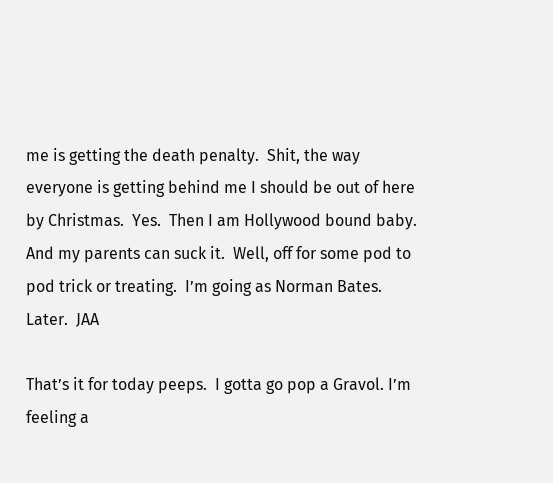me is getting the death penalty.  Shit, the way everyone is getting behind me I should be out of here by Christmas.  Yes.  Then I am Hollywood bound baby.  And my parents can suck it.  Well, off for some pod to pod trick or treating.  I’m going as Norman Bates.  Later.  JAA

That’s it for today peeps.  I gotta go pop a Gravol. I’m feeling a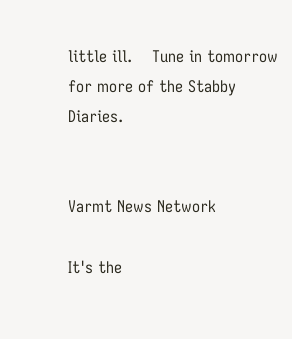little ill.    Tune in tomorrow for more of the Stabby Diaries.


Varmt News Network

It's the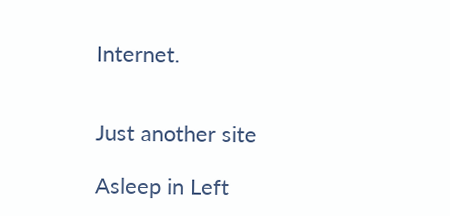Internet.


Just another site

Asleep in Left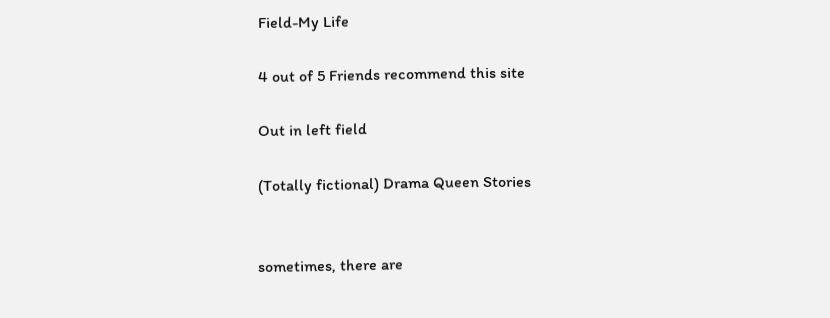Field-My Life

4 out of 5 Friends recommend this site

Out in left field

(Totally fictional) Drama Queen Stories


sometimes, there are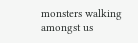monsters walking amongst us